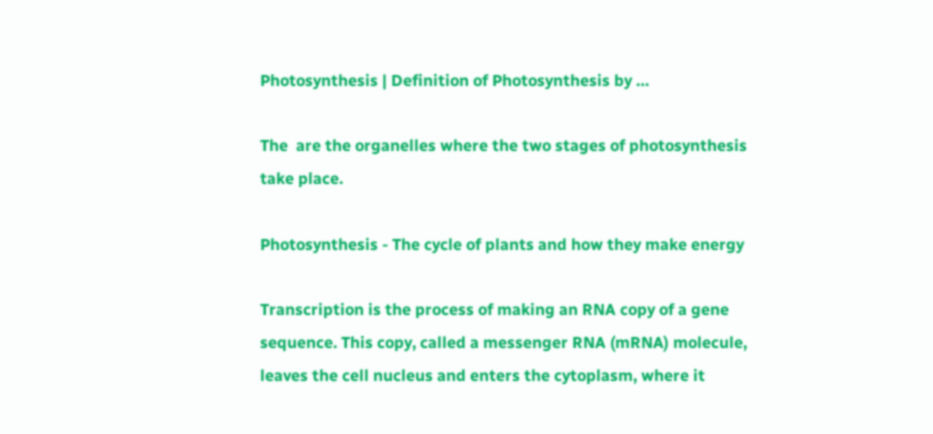Photosynthesis | Definition of Photosynthesis by …

The  are the organelles where the two stages of photosynthesis take place.

Photosynthesis - The cycle of plants and how they make energy

Transcription is the process of making an RNA copy of a gene sequence. This copy, called a messenger RNA (mRNA) molecule, leaves the cell nucleus and enters the cytoplasm, where it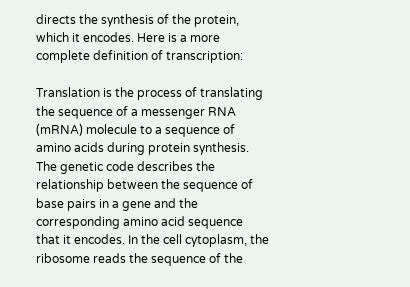directs the synthesis of the protein, which it encodes. Here is a more complete definition of transcription:

Translation is the process of translating the sequence of a messenger RNA (mRNA) molecule to a sequence of amino acids during protein synthesis. The genetic code describes the relationship between the sequence of base pairs in a gene and the corresponding amino acid sequence that it encodes. In the cell cytoplasm, the ribosome reads the sequence of the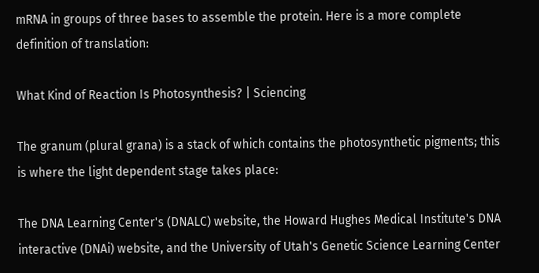mRNA in groups of three bases to assemble the protein. Here is a more complete definition of translation:

What Kind of Reaction Is Photosynthesis? | Sciencing

The granum (plural grana) is a stack of which contains the photosynthetic pigments; this is where the light dependent stage takes place:

The DNA Learning Center's (DNALC) website, the Howard Hughes Medical Institute's DNA interactive (DNAi) website, and the University of Utah's Genetic Science Learning Center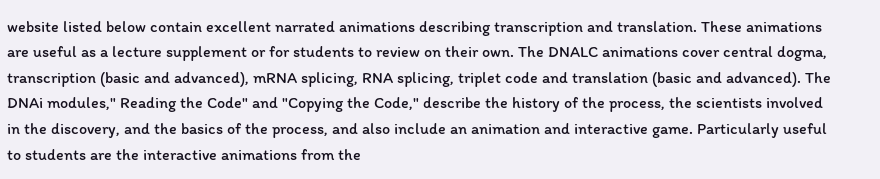website listed below contain excellent narrated animations describing transcription and translation. These animations are useful as a lecture supplement or for students to review on their own. The DNALC animations cover central dogma, transcription (basic and advanced), mRNA splicing, RNA splicing, triplet code and translation (basic and advanced). The DNAi modules," Reading the Code" and "Copying the Code," describe the history of the process, the scientists involved in the discovery, and the basics of the process, and also include an animation and interactive game. Particularly useful to students are the interactive animations from the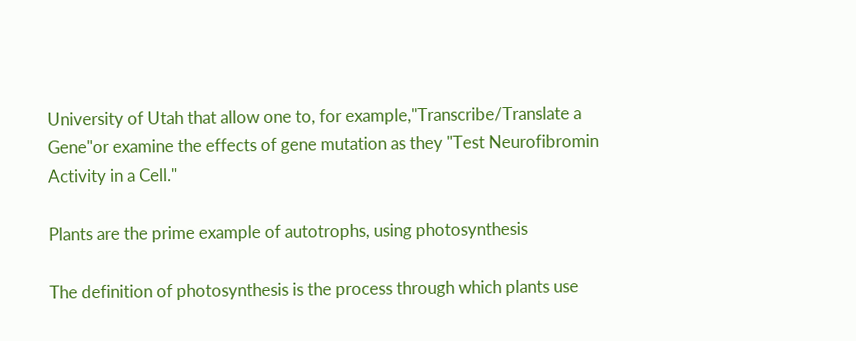University of Utah that allow one to, for example,"Transcribe/Translate a Gene"or examine the effects of gene mutation as they "Test Neurofibromin Activity in a Cell."

Plants are the prime example of autotrophs, using photosynthesis

The definition of photosynthesis is the process through which plants use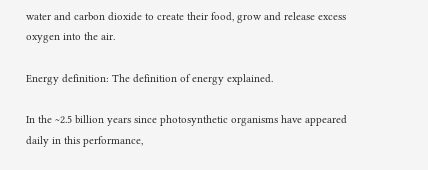water and carbon dioxide to create their food, grow and release excess oxygen into the air.

Energy definition: The definition of energy explained.

In the ~2.5 billion years since photosynthetic organisms have appeared daily in this performance,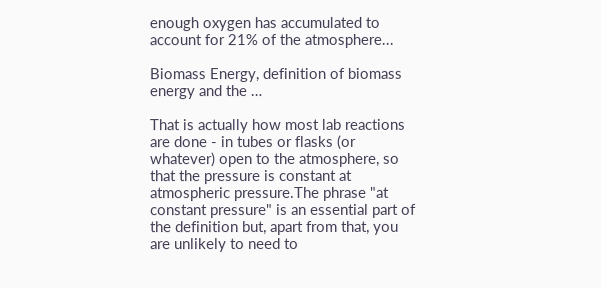enough oxygen has accumulated to account for 21% of the atmosphere...

Biomass Energy, definition of biomass energy and the …

That is actually how most lab reactions are done - in tubes or flasks (or whatever) open to the atmosphere, so that the pressure is constant at atmospheric pressure.The phrase "at constant pressure" is an essential part of the definition but, apart from that, you are unlikely to need to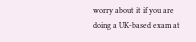worry about it if you are doing a UK-based exam at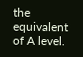the equivalent of A level.